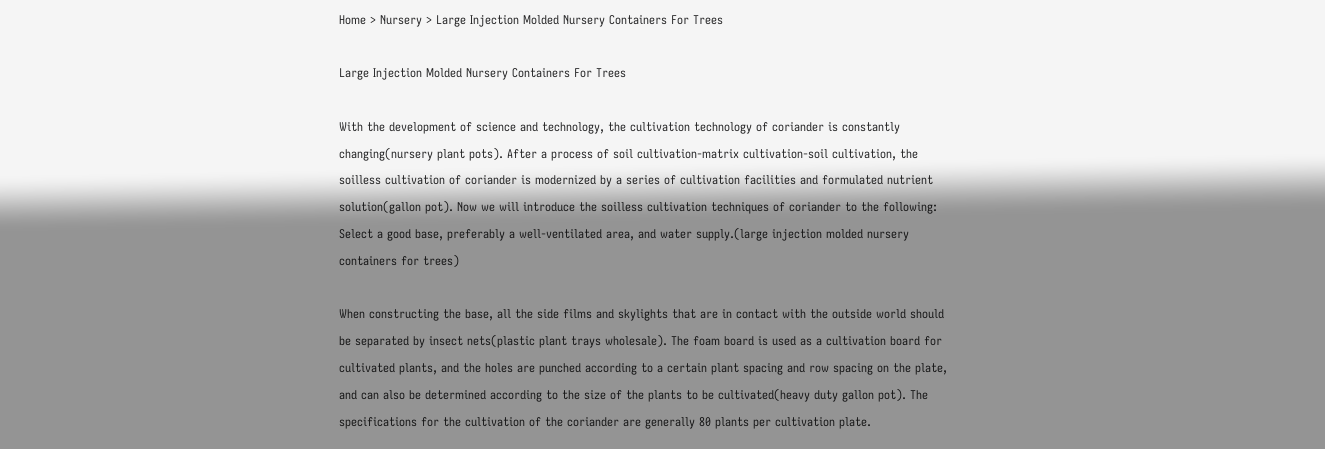Home > Nursery > Large Injection Molded Nursery Containers For Trees

Large Injection Molded Nursery Containers For Trees

With the development of science and technology, the cultivation technology of coriander is constantly changing(nursery plant pots). After a process of soil cultivation-matrix cultivation-soil cultivation, the soilless cultivation of coriander is modernized by a series of cultivation facilities and formulated nutrient solution(gallon pot). Now we will introduce the soilless cultivation techniques of coriander to the following: Select a good base, preferably a well-ventilated area, and water supply.(large injection molded nursery containers for trees)

When constructing the base, all the side films and skylights that are in contact with the outside world should be separated by insect nets(plastic plant trays wholesale). The foam board is used as a cultivation board for cultivated plants, and the holes are punched according to a certain plant spacing and row spacing on the plate, and can also be determined according to the size of the plants to be cultivated(heavy duty gallon pot). The specifications for the cultivation of the coriander are generally 80 plants per cultivation plate.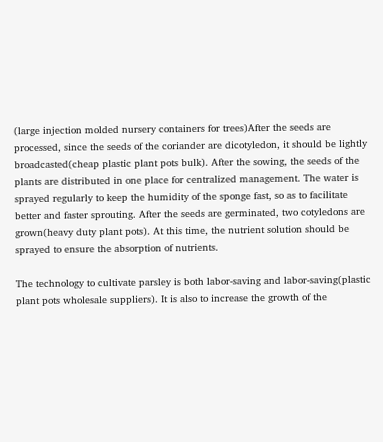(large injection molded nursery containers for trees)After the seeds are processed, since the seeds of the coriander are dicotyledon, it should be lightly broadcasted(cheap plastic plant pots bulk). After the sowing, the seeds of the plants are distributed in one place for centralized management. The water is sprayed regularly to keep the humidity of the sponge fast, so as to facilitate better and faster sprouting. After the seeds are germinated, two cotyledons are grown(heavy duty plant pots). At this time, the nutrient solution should be sprayed to ensure the absorption of nutrients.

The technology to cultivate parsley is both labor-saving and labor-saving(plastic plant pots wholesale suppliers). It is also to increase the growth of the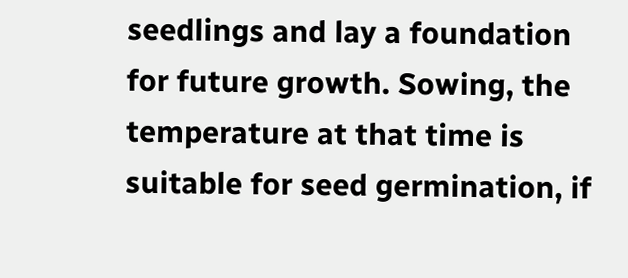seedlings and lay a foundation for future growth. Sowing, the temperature at that time is suitable for seed germination, if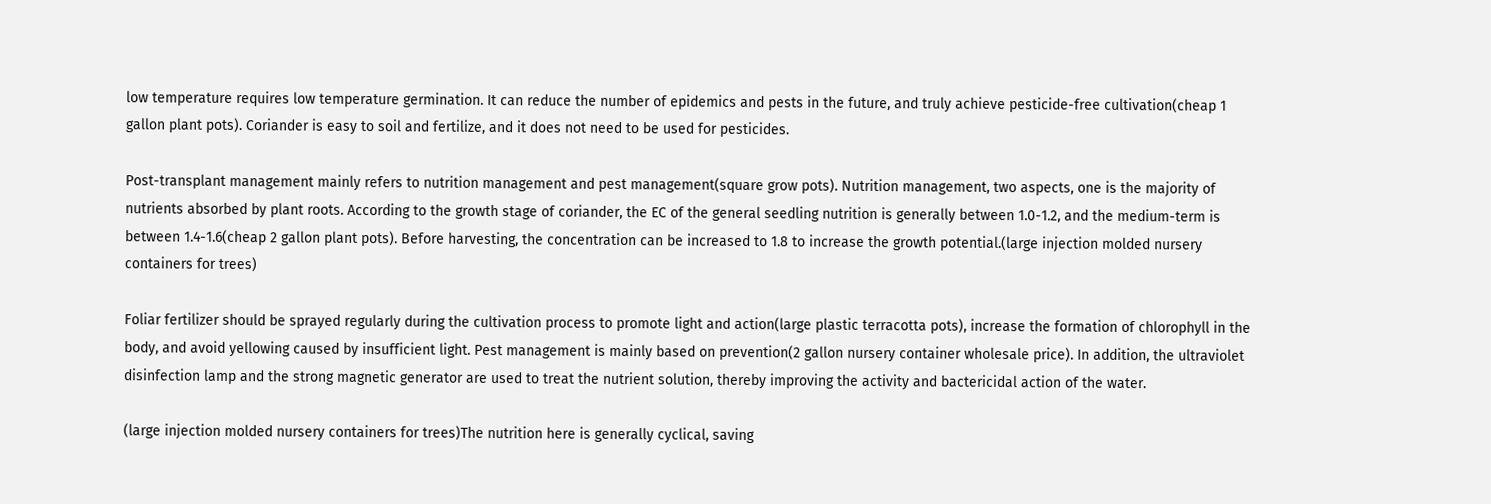low temperature requires low temperature germination. It can reduce the number of epidemics and pests in the future, and truly achieve pesticide-free cultivation(cheap 1 gallon plant pots). Coriander is easy to soil and fertilize, and it does not need to be used for pesticides.

Post-transplant management mainly refers to nutrition management and pest management(square grow pots). Nutrition management, two aspects, one is the majority of nutrients absorbed by plant roots. According to the growth stage of coriander, the EC of the general seedling nutrition is generally between 1.0-1.2, and the medium-term is between 1.4-1.6(cheap 2 gallon plant pots). Before harvesting, the concentration can be increased to 1.8 to increase the growth potential.(large injection molded nursery containers for trees)

Foliar fertilizer should be sprayed regularly during the cultivation process to promote light and action(large plastic terracotta pots), increase the formation of chlorophyll in the body, and avoid yellowing caused by insufficient light. Pest management is mainly based on prevention(2 gallon nursery container wholesale price). In addition, the ultraviolet disinfection lamp and the strong magnetic generator are used to treat the nutrient solution, thereby improving the activity and bactericidal action of the water.

(large injection molded nursery containers for trees)The nutrition here is generally cyclical, saving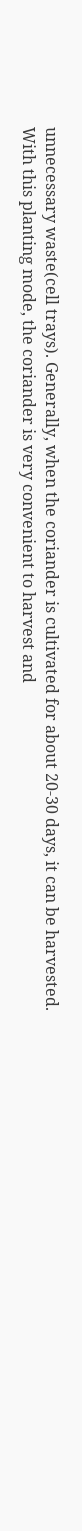unnecessary waste(cell trays). Generally, when the coriander is cultivated for about 20-30 days, it can be harvested. With this planting mode, the coriander is very convenient to harvest and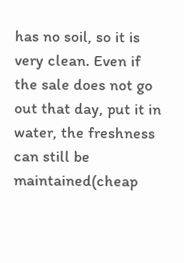has no soil, so it is very clean. Even if the sale does not go out that day, put it in water, the freshness can still be maintained(cheap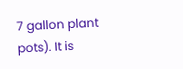7 gallon plant pots). It is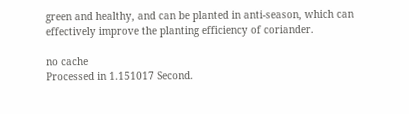green and healthy, and can be planted in anti-season, which can effectively improve the planting efficiency of coriander.

no cache
Processed in 1.151017 Second.